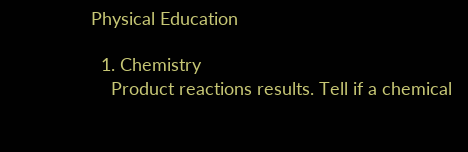Physical Education

  1. Chemistry
    Product reactions results. Tell if a chemical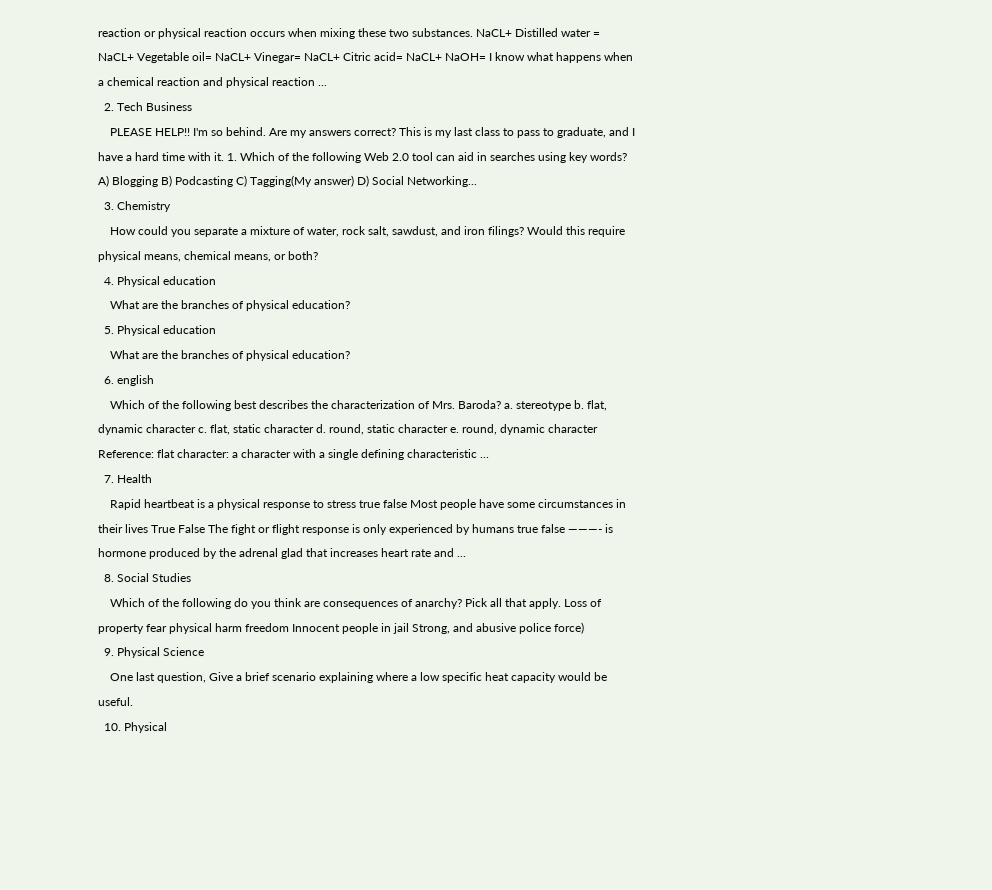reaction or physical reaction occurs when mixing these two substances. NaCL+ Distilled water = NaCL+ Vegetable oil= NaCL+ Vinegar= NaCL+ Citric acid= NaCL+ NaOH= I know what happens when a chemical reaction and physical reaction ...
  2. Tech Business
    PLEASE HELP!! I'm so behind. Are my answers correct? This is my last class to pass to graduate, and I have a hard time with it. 1. Which of the following Web 2.0 tool can aid in searches using key words? A) Blogging B) Podcasting C) Tagging(My answer) D) Social Networking...
  3. Chemistry
    How could you separate a mixture of water, rock salt, sawdust, and iron filings? Would this require physical means, chemical means, or both?
  4. Physical education
    What are the branches of physical education?
  5. Physical education
    What are the branches of physical education?
  6. english
    Which of the following best describes the characterization of Mrs. Baroda? a. stereotype b. flat, dynamic character c. flat, static character d. round, static character e. round, dynamic character Reference: flat character: a character with a single defining characteristic ...
  7. Health
    Rapid heartbeat is a physical response to stress true false Most people have some circumstances in their lives True False The fight or flight response is only experienced by humans true false ———- is hormone produced by the adrenal glad that increases heart rate and ...
  8. Social Studies
    Which of the following do you think are consequences of anarchy? Pick all that apply. Loss of property fear physical harm freedom Innocent people in jail Strong, and abusive police force)
  9. Physical Science
    One last question, Give a brief scenario explaining where a low specific heat capacity would be useful.
  10. Physical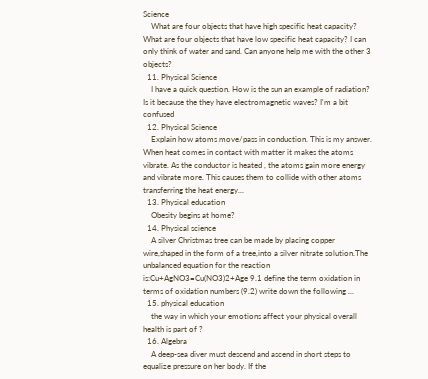Science
    What are four objects that have high specific heat capacity? What are four objects that have low specific heat capacity? I can only think of water and sand. Can anyone help me with the other 3 objects?
  11. Physical Science
    I have a quick question. How is the sun an example of radiation? Is it because the they have electromagnetic waves? I'm a bit confused
  12. Physical Science
    Explain how atoms move/pass in conduction. This is my answer. When heat comes in contact with matter it makes the atoms vibrate. As the conductor is heated , the atoms gain more energy and vibrate more. This causes them to collide with other atoms transferring the heat energy...
  13. Physical education
    Obesity begins at home?
  14. Physical science
    A silver Christmas tree can be made by placing copper wire,shaped in the form of a tree,into a silver nitrate solution.The unbalanced equation for the reaction is:Cu+AgNO3=Cu(NO3)2+Age 9.1 define the term oxidation in terms of oxidation numbers (9.2) write down the following ...
  15. physical education
    the way in which your emotions affect your physical overall health is part of ?
  16. Algebra
    A deep-sea diver must descend and ascend in short steps to equalize pressure on her body. If the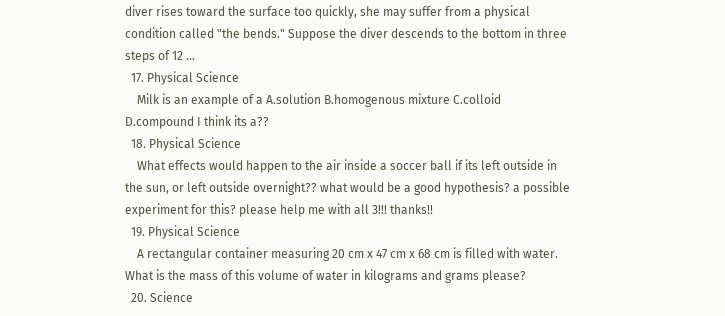diver rises toward the surface too quickly, she may suffer from a physical condition called "the bends." Suppose the diver descends to the bottom in three steps of 12 ...
  17. Physical Science
    Milk is an example of a A.solution B.homogenous mixture C.colloid D.compound I think its a??
  18. Physical Science
    What effects would happen to the air inside a soccer ball if its left outside in the sun, or left outside overnight?? what would be a good hypothesis? a possible experiment for this? please help me with all 3!!! thanks!!
  19. Physical Science
    A rectangular container measuring 20 cm x 47 cm x 68 cm is filled with water. What is the mass of this volume of water in kilograms and grams please?
  20. Science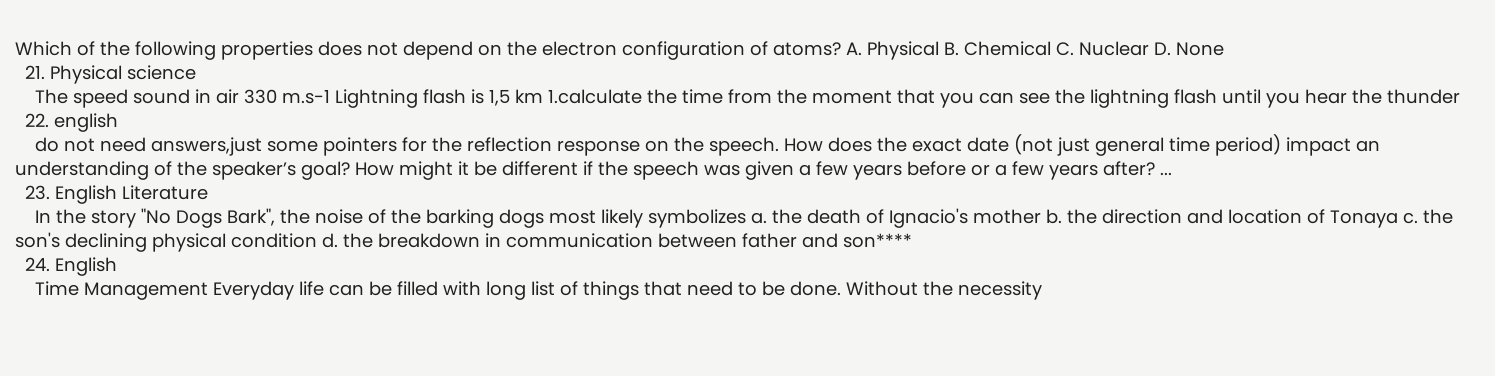Which of the following properties does not depend on the electron configuration of atoms? A. Physical B. Chemical C. Nuclear D. None
  21. Physical science
    The speed sound in air 330 m.s-1 Lightning flash is 1,5 km 1.calculate the time from the moment that you can see the lightning flash until you hear the thunder
  22. english
    do not need answers,just some pointers for the reflection response on the speech. How does the exact date (not just general time period) impact an understanding of the speaker’s goal? How might it be different if the speech was given a few years before or a few years after? ...
  23. English Literature
    In the story "No Dogs Bark", the noise of the barking dogs most likely symbolizes a. the death of Ignacio's mother b. the direction and location of Tonaya c. the son's declining physical condition d. the breakdown in communication between father and son****
  24. English
    Time Management Everyday life can be filled with long list of things that need to be done. Without the necessity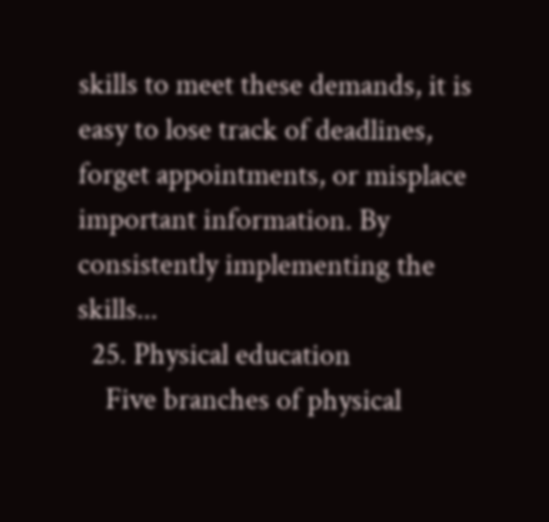skills to meet these demands, it is easy to lose track of deadlines, forget appointments, or misplace important information. By consistently implementing the skills...
  25. Physical education
    Five branches of physical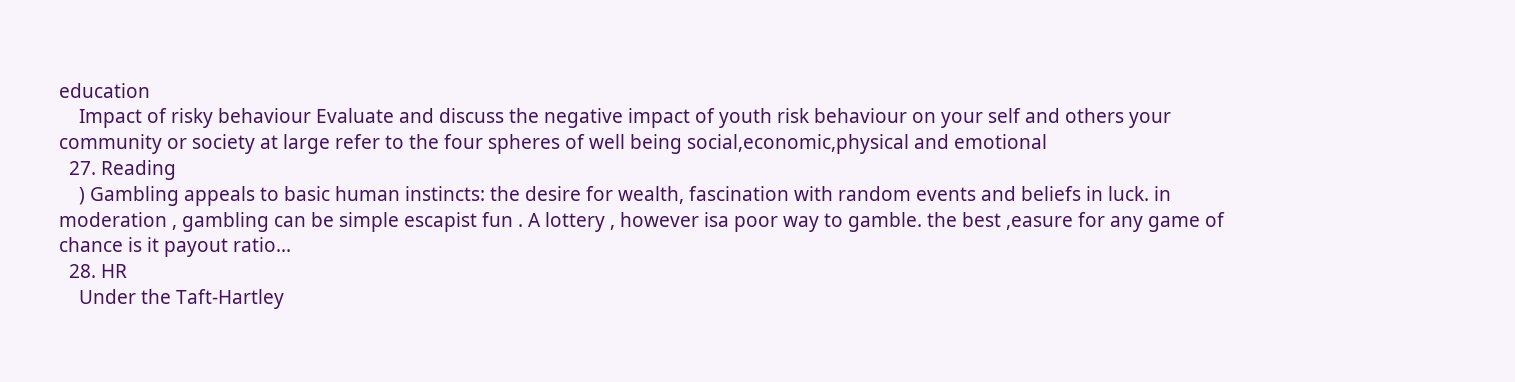education
    Impact of risky behaviour Evaluate and discuss the negative impact of youth risk behaviour on your self and others your community or society at large refer to the four spheres of well being social,economic,physical and emotional
  27. Reading
    ) Gambling appeals to basic human instincts: the desire for wealth, fascination with random events and beliefs in luck. in moderation , gambling can be simple escapist fun . A lottery , however isa poor way to gamble. the best ,easure for any game of chance is it payout ratio...
  28. HR
    Under the Taft-Hartley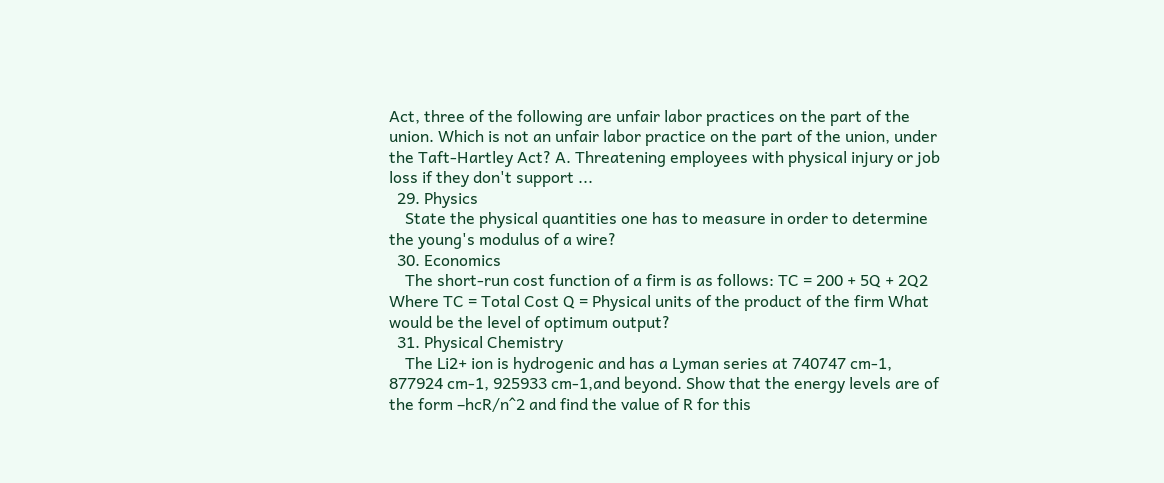Act, three of the following are unfair labor practices on the part of the union. Which is not an unfair labor practice on the part of the union, under the Taft-Hartley Act? A. Threatening employees with physical injury or job loss if they don't support ...
  29. Physics
    State the physical quantities one has to measure in order to determine the young's modulus of a wire?
  30. Economics
    The short-run cost function of a firm is as follows: TC = 200 + 5Q + 2Q2 Where TC = Total Cost Q = Physical units of the product of the firm What would be the level of optimum output?
  31. Physical Chemistry
    The Li2+ ion is hydrogenic and has a Lyman series at 740747 cm-1, 877924 cm-1, 925933 cm-1,and beyond. Show that the energy levels are of the form –hcR/n^2 and find the value of R for this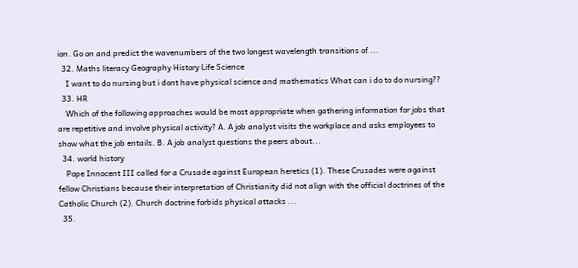ion. Go on and predict the wavenumbers of the two longest wavelength transitions of ...
  32. Maths literacy Geography History Life Science
    I want to do nursing but i dont have physical science and mathematics What can i do to do nursing??
  33. HR
    Which of the following approaches would be most appropriate when gathering information for jobs that are repetitive and involve physical activity? A. A job analyst visits the workplace and asks employees to show what the job entails. B. A job analyst questions the peers about...
  34. world history
    Pope Innocent III called for a Crusade against European heretics (1). These Crusades were against fellow Christians because their interpretation of Christianity did not align with the official doctrines of the Catholic Church (2). Church doctrine forbids physical attacks ...
  35.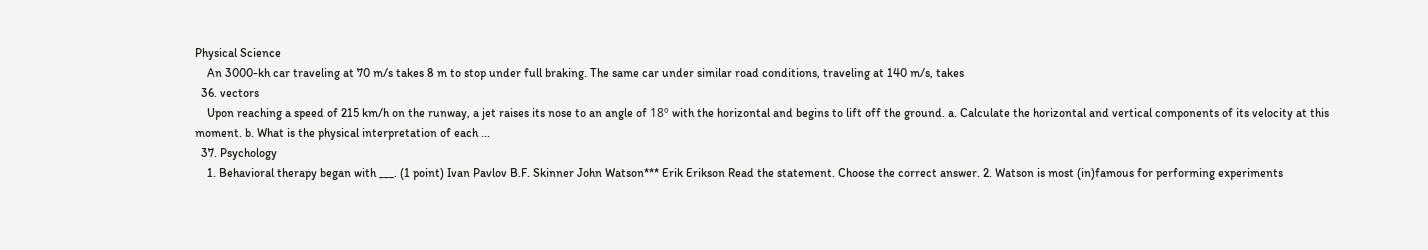Physical Science
    An 3000-kh car traveling at 70 m/s takes 8 m to stop under full braking. The same car under similar road conditions, traveling at 140 m/s, takes
  36. vectors
    Upon reaching a speed of 215 km/h on the runway, a jet raises its nose to an angle of 18º with the horizontal and begins to lift off the ground. a. Calculate the horizontal and vertical components of its velocity at this moment. b. What is the physical interpretation of each ...
  37. Psychology
    1. Behavioral therapy began with ___. (1 point) Ivan Pavlov B.F. Skinner John Watson*** Erik Erikson Read the statement. Choose the correct answer. 2. Watson is most (in)famous for performing experiments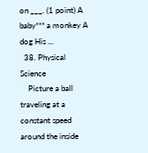on ___. (1 point) A baby*** a monkey A dog His ...
  38. Physical Science
    Picture a ball traveling at a constant speed around the inside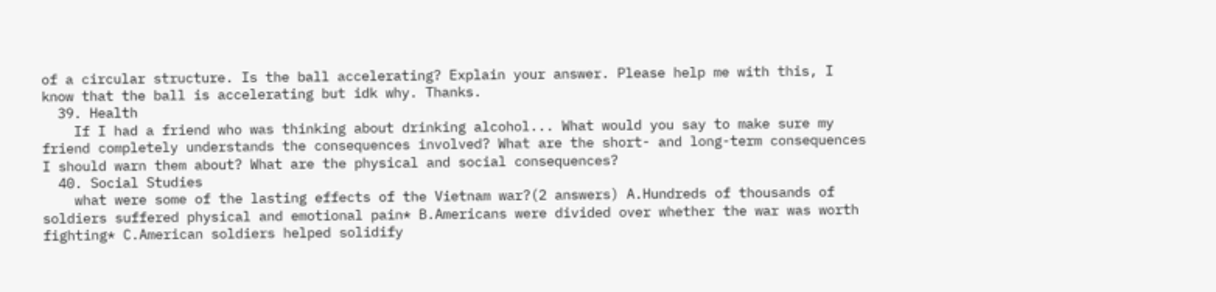of a circular structure. Is the ball accelerating? Explain your answer. Please help me with this, I know that the ball is accelerating but idk why. Thanks.
  39. Health
    If I had a friend who was thinking about drinking alcohol... What would you say to make sure my friend completely understands the consequences involved? What are the short- and long-term consequences I should warn them about? What are the physical and social consequences?
  40. Social Studies
    what were some of the lasting effects of the Vietnam war?(2 answers) A.Hundreds of thousands of soldiers suffered physical and emotional pain* B.Americans were divided over whether the war was worth fighting* C.American soldiers helped solidify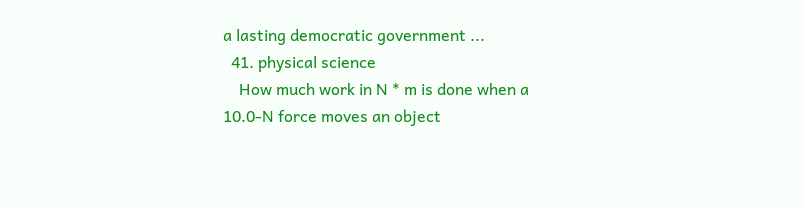a lasting democratic government ...
  41. physical science
    How much work in N * m is done when a 10.0-N force moves an object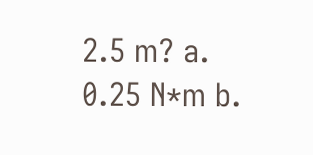2.5 m? a. 0.25 N*m b.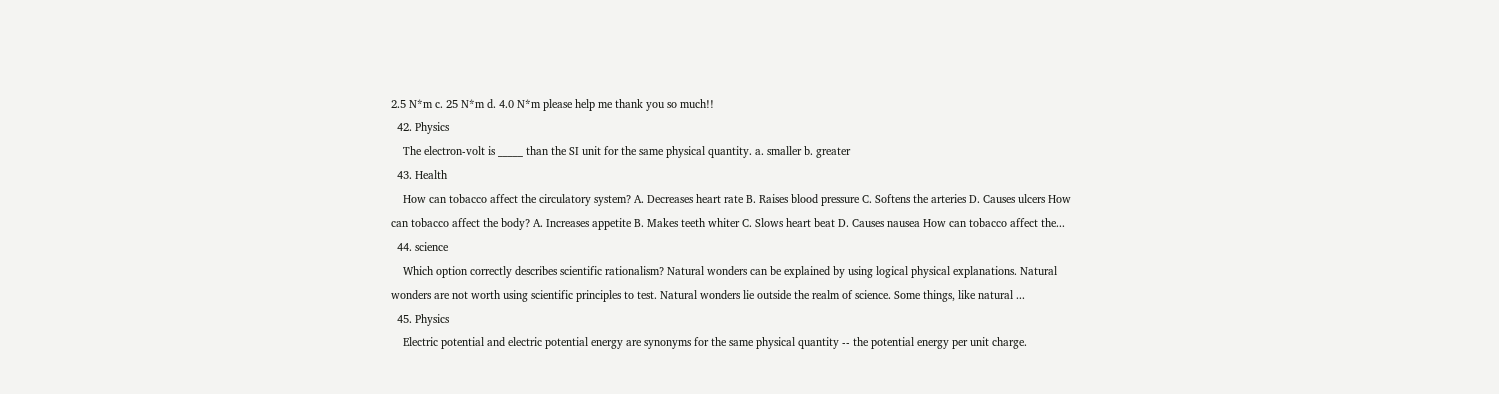2.5 N*m c. 25 N*m d. 4.0 N*m please help me thank you so much!!
  42. Physics
    The electron-volt is _____ than the SI unit for the same physical quantity. a. smaller b. greater
  43. Health
    How can tobacco affect the circulatory system? A. Decreases heart rate B. Raises blood pressure C. Softens the arteries D. Causes ulcers How can tobacco affect the body? A. Increases appetite B. Makes teeth whiter C. Slows heart beat D. Causes nausea How can tobacco affect the...
  44. science
    Which option correctly describes scientific rationalism? Natural wonders can be explained by using logical physical explanations. Natural wonders are not worth using scientific principles to test. Natural wonders lie outside the realm of science. Some things, like natural ...
  45. Physics
    Electric potential and electric potential energy are synonyms for the same physical quantity -- the potential energy per unit charge.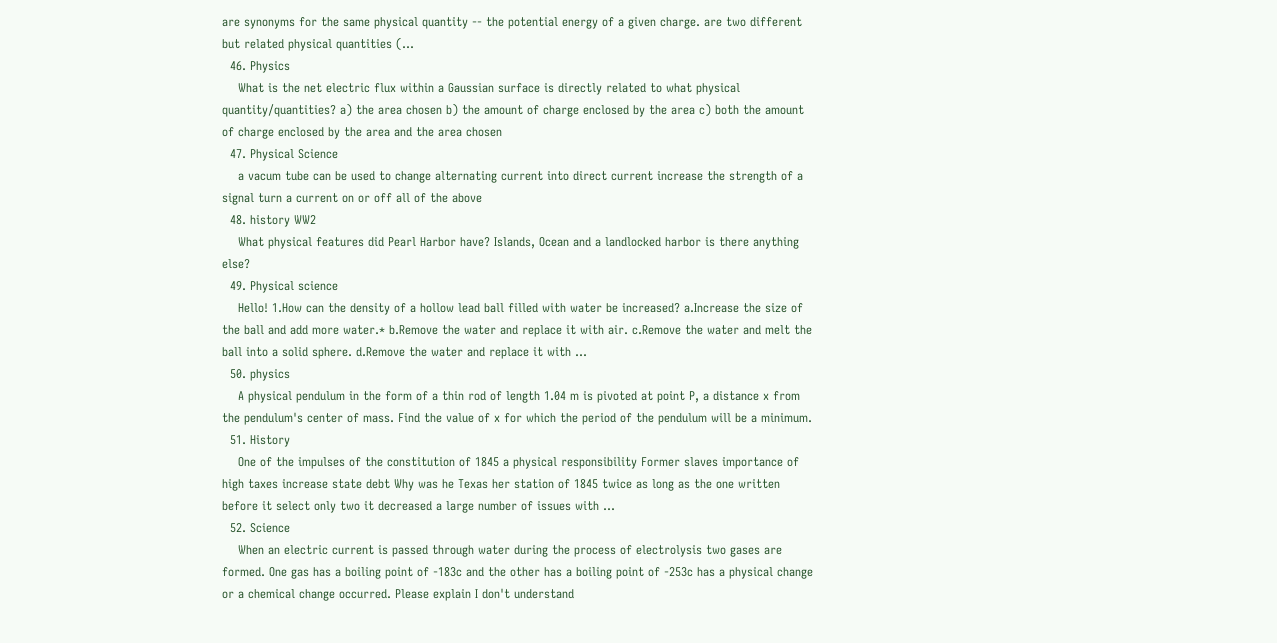are synonyms for the same physical quantity -- the potential energy of a given charge. are two different but related physical quantities (...
  46. Physics
    What is the net electric flux within a Gaussian surface is directly related to what physical quantity/quantities? a) the area chosen b) the amount of charge enclosed by the area c) both the amount of charge enclosed by the area and the area chosen
  47. Physical Science
    a vacum tube can be used to change alternating current into direct current increase the strength of a signal turn a current on or off all of the above
  48. history WW2
    What physical features did Pearl Harbor have? Islands, Ocean and a landlocked harbor is there anything else?
  49. Physical science
    Hello! 1.How can the density of a hollow lead ball filled with water be increased? a.Increase the size of the ball and add more water.* b.Remove the water and replace it with air. c.Remove the water and melt the ball into a solid sphere. d.Remove the water and replace it with ...
  50. physics
    A physical pendulum in the form of a thin rod of length 1.04 m is pivoted at point P, a distance x from the pendulum's center of mass. Find the value of x for which the period of the pendulum will be a minimum.
  51. History
    One of the impulses of the constitution of 1845 a physical responsibility Former slaves importance of high taxes increase state debt Why was he Texas her station of 1845 twice as long as the one written before it select only two it decreased a large number of issues with ...
  52. Science
    When an electric current is passed through water during the process of electrolysis two gases are formed. One gas has a boiling point of -183c and the other has a boiling point of -253c has a physical change or a chemical change occurred. Please explain I don't understand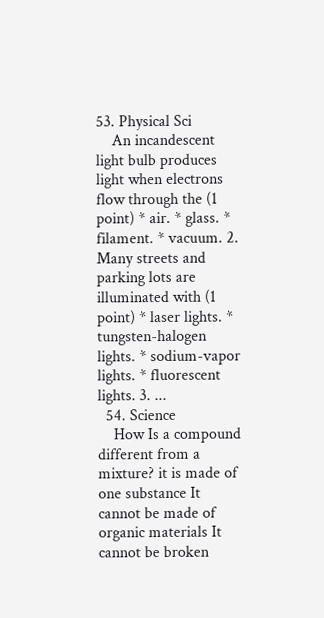53. Physical Sci
    An incandescent light bulb produces light when electrons flow through the (1 point) * air. * glass. * filament. * vacuum. 2. Many streets and parking lots are illuminated with (1 point) * laser lights. * tungsten-halogen lights. * sodium-vapor lights. * fluorescent lights. 3. ...
  54. Science
    How Is a compound different from a mixture? it is made of one substance It cannot be made of organic materials It cannot be broken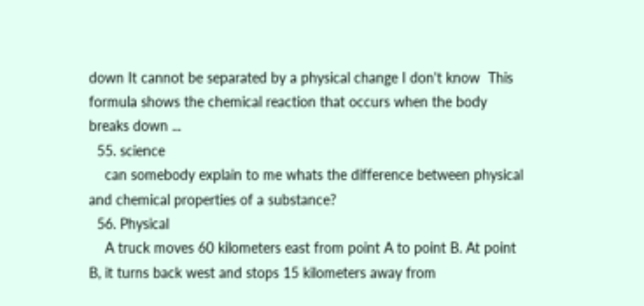down It cannot be separated by a physical change I don't know  This formula shows the chemical reaction that occurs when the body breaks down ...
  55. science
    can somebody explain to me whats the difference between physical and chemical properties of a substance?
  56. Physical
    A truck moves 60 kilometers east from point A to point B. At point B, it turns back west and stops 15 kilometers away from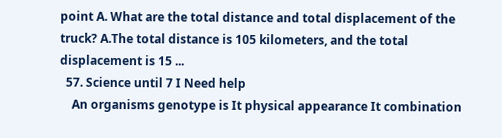point A. What are the total distance and total displacement of the truck? A.The total distance is 105 kilometers, and the total displacement is 15 ...
  57. Science until 7 I Need help
    An organisms genotype is It physical appearance It combination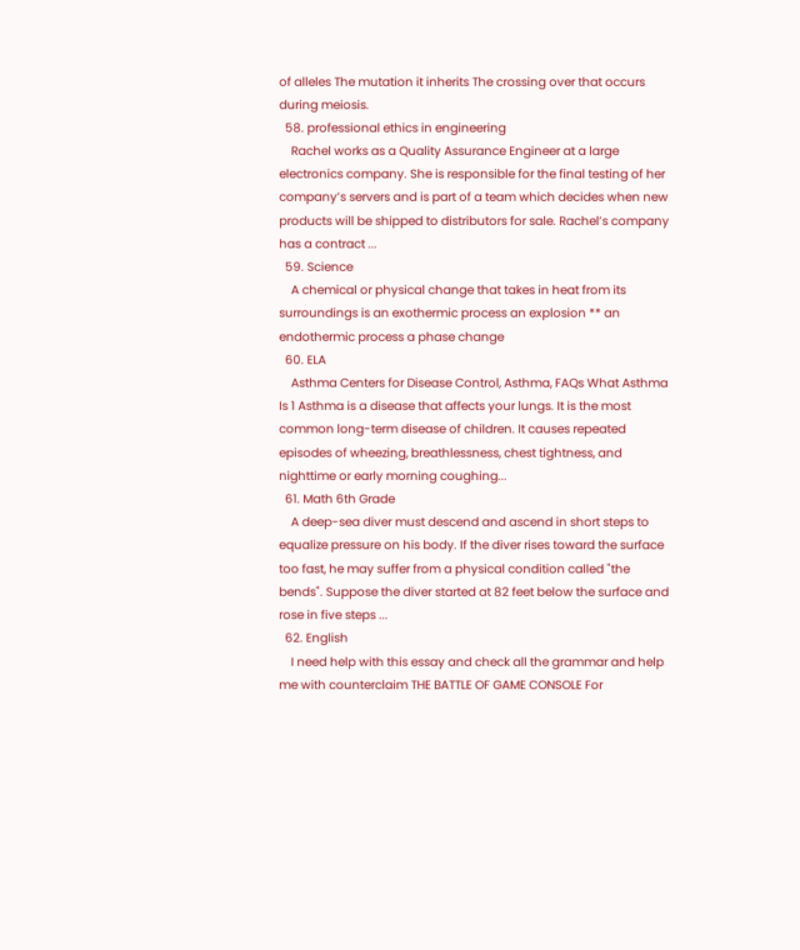of alleles The mutation it inherits The crossing over that occurs during meiosis.
  58. professional ethics in engineering
    Rachel works as a Quality Assurance Engineer at a large electronics company. She is responsible for the final testing of her company’s servers and is part of a team which decides when new products will be shipped to distributors for sale. Rachel’s company has a contract ...
  59. Science
    A chemical or physical change that takes in heat from its surroundings is an exothermic process an explosion ** an endothermic process a phase change
  60. ELA
    Asthma Centers for Disease Control, Asthma, FAQs What Asthma Is 1 Asthma is a disease that affects your lungs. It is the most common long-term disease of children. It causes repeated episodes of wheezing, breathlessness, chest tightness, and nighttime or early morning coughing...
  61. Math 6th Grade
    A deep-sea diver must descend and ascend in short steps to equalize pressure on his body. If the diver rises toward the surface too fast, he may suffer from a physical condition called "the bends". Suppose the diver started at 82 feet below the surface and rose in five steps ...
  62. English
    I need help with this essay and check all the grammar and help me with counterclaim THE BATTLE OF GAME CONSOLE For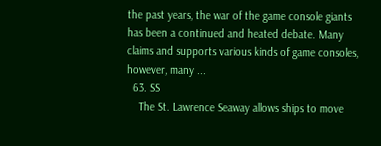the past years, the war of the game console giants has been a continued and heated debate. Many claims and supports various kinds of game consoles, however, many ...
  63. SS
    The St. Lawrence Seaway allows ships to move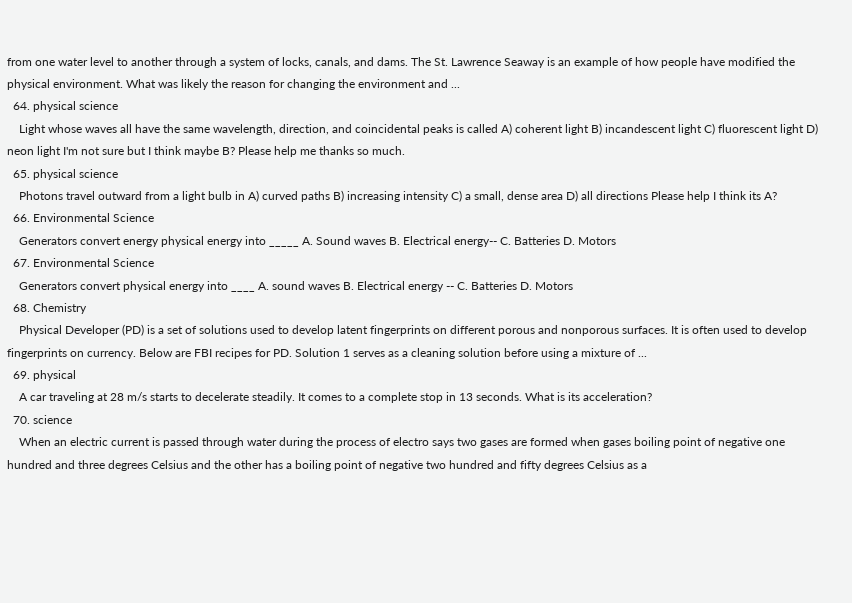from one water level to another through a system of locks, canals, and dams. The St. Lawrence Seaway is an example of how people have modified the physical environment. What was likely the reason for changing the environment and ...
  64. physical science
    Light whose waves all have the same wavelength, direction, and coincidental peaks is called A) coherent light B) incandescent light C) fluorescent light D) neon light I'm not sure but I think maybe B? Please help me thanks so much.
  65. physical science
    Photons travel outward from a light bulb in A) curved paths B) increasing intensity C) a small, dense area D) all directions Please help I think its A?
  66. Environmental Science
    Generators convert energy physical energy into _____ A. Sound waves B. Electrical energy-- C. Batteries D. Motors
  67. Environmental Science
    Generators convert physical energy into ____ A. sound waves B. Electrical energy -- C. Batteries D. Motors
  68. Chemistry
    Physical Developer (PD) is a set of solutions used to develop latent fingerprints on different porous and nonporous surfaces. It is often used to develop fingerprints on currency. Below are FBI recipes for PD. Solution 1 serves as a cleaning solution before using a mixture of ...
  69. physical
    A car traveling at 28 m/s starts to decelerate steadily. It comes to a complete stop in 13 seconds. What is its acceleration?
  70. science
    When an electric current is passed through water during the process of electro says two gases are formed when gases boiling point of negative one hundred and three degrees Celsius and the other has a boiling point of negative two hundred and fifty degrees Celsius as a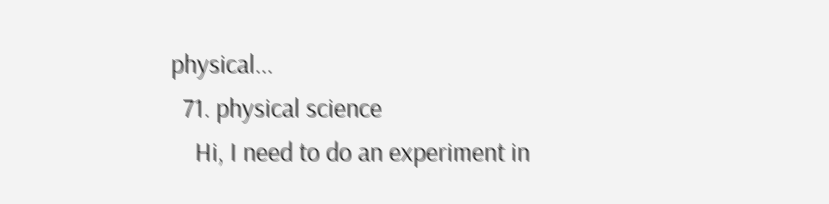physical...
  71. physical science
    Hi, I need to do an experiment in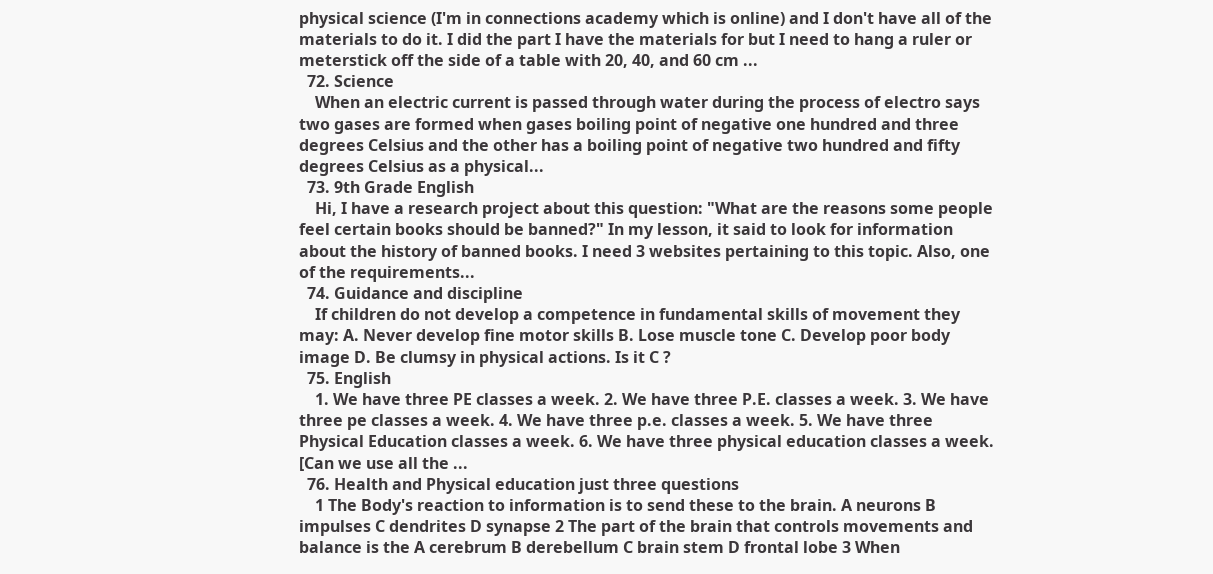physical science (I'm in connections academy which is online) and I don't have all of the materials to do it. I did the part I have the materials for but I need to hang a ruler or meterstick off the side of a table with 20, 40, and 60 cm ...
  72. Science
    When an electric current is passed through water during the process of electro says two gases are formed when gases boiling point of negative one hundred and three degrees Celsius and the other has a boiling point of negative two hundred and fifty degrees Celsius as a physical...
  73. 9th Grade English
    Hi, I have a research project about this question: "What are the reasons some people feel certain books should be banned?" In my lesson, it said to look for information about the history of banned books. I need 3 websites pertaining to this topic. Also, one of the requirements...
  74. Guidance and discipline
    If children do not develop a competence in fundamental skills of movement they may: A. Never develop fine motor skills B. Lose muscle tone C. Develop poor body image D. Be clumsy in physical actions. Is it C ?
  75. English
    1. We have three PE classes a week. 2. We have three P.E. classes a week. 3. We have three pe classes a week. 4. We have three p.e. classes a week. 5. We have three Physical Education classes a week. 6. We have three physical education classes a week. [Can we use all the ...
  76. Health and Physical education just three questions
    1 The Body's reaction to information is to send these to the brain. A neurons B impulses C dendrites D synapse 2 The part of the brain that controls movements and balance is the A cerebrum B derebellum C brain stem D frontal lobe 3 When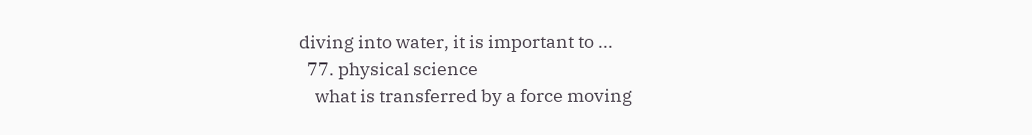diving into water, it is important to ...
  77. physical science
    what is transferred by a force moving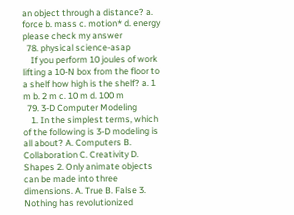an object through a distance? a. force b. mass c. motion* d. energy please check my answer
  78. physical science-asap
    If you perform 10 joules of work lifting a 10-N box from the floor to a shelf how high is the shelf? a. 1 m b. 2 m c. 10 m d. 100 m
  79. 3-D Computer Modeling
    1. In the simplest terms, which of the following is 3-D modeling is all about? A. Computers B. Collaboration C. Creativity D. Shapes 2. Only animate objects can be made into three dimensions. A. True B. False 3. Nothing has revolutionized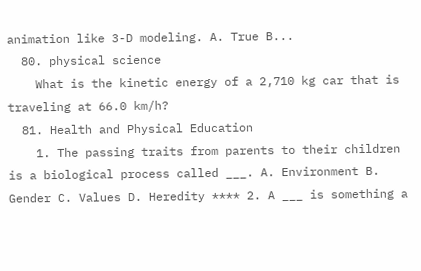animation like 3-D modeling. A. True B...
  80. physical science
    What is the kinetic energy of a 2,710 kg car that is traveling at 66.0 km/h?
  81. Health and Physical Education
    1. The passing traits from parents to their children is a biological process called ___. A. Environment B. Gender C. Values D. Heredity **** 2. A ___ is something a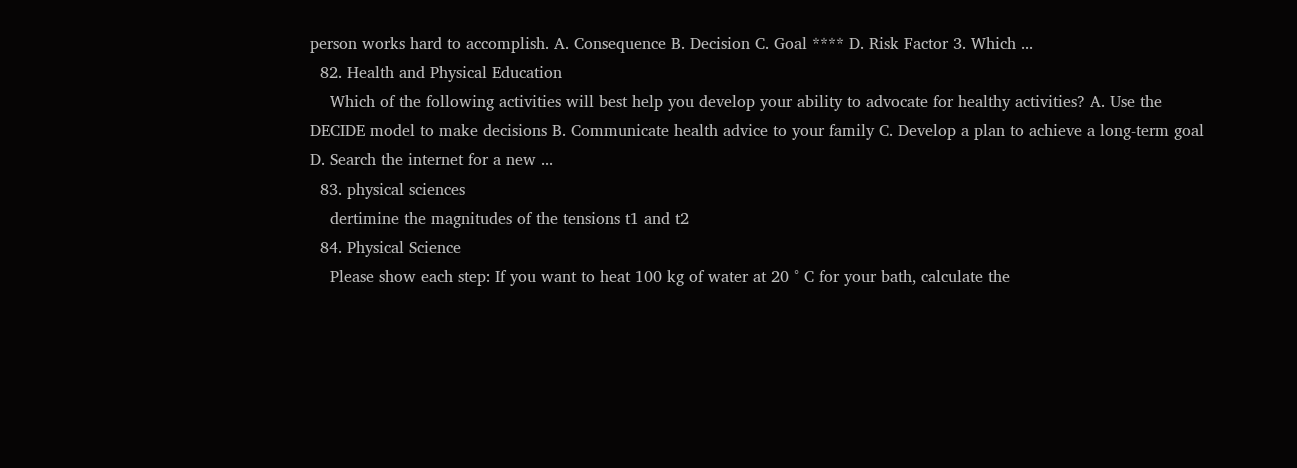person works hard to accomplish. A. Consequence B. Decision C. Goal **** D. Risk Factor 3. Which ...
  82. Health and Physical Education
    Which of the following activities will best help you develop your ability to advocate for healthy activities? A. Use the DECIDE model to make decisions B. Communicate health advice to your family C. Develop a plan to achieve a long-term goal D. Search the internet for a new ...
  83. physical sciences
    dertimine the magnitudes of the tensions t1 and t2
  84. Physical Science
    Please show each step: If you want to heat 100 kg of water at 20 ° C for your bath, calculate the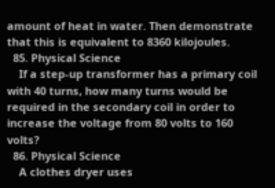amount of heat in water. Then demonstrate that this is equivalent to 8360 kilojoules.
  85. Physical Science
    If a step-up transformer has a primary coil with 40 turns, how many turns would be required in the secondary coil in order to increase the voltage from 80 volts to 160 volts?
  86. Physical Science
    A clothes dryer uses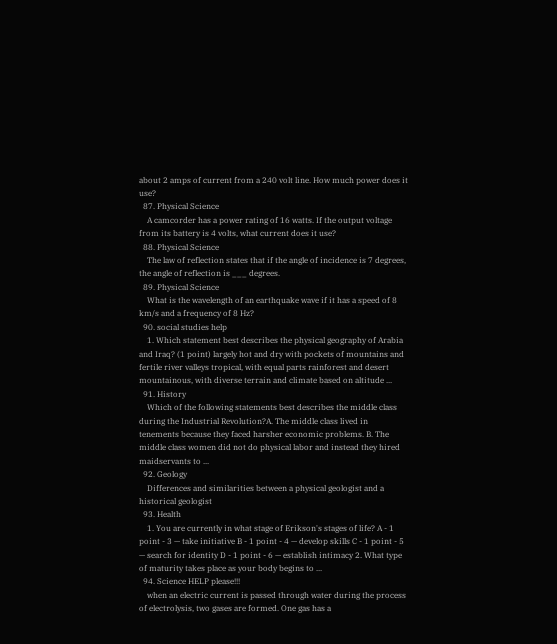about 2 amps of current from a 240 volt line. How much power does it use?
  87. Physical Science
    A camcorder has a power rating of 16 watts. If the output voltage from its battery is 4 volts, what current does it use?
  88. Physical Science
    The law of reflection states that if the angle of incidence is 7 degrees, the angle of reflection is ___ degrees.
  89. Physical Science
    What is the wavelength of an earthquake wave if it has a speed of 8 km/s and a frequency of 8 Hz?
  90. social studies help
    1. Which statement best describes the physical geography of Arabia and Iraq? (1 point) largely hot and dry with pockets of mountains and fertile river valleys tropical, with equal parts rainforest and desert mountainous, with diverse terrain and climate based on altitude ...
  91. History
    Which of the following statements best describes the middle class during the Industrial Revolution?A. The middle class lived in tenements because they faced harsher economic problems. B. The middle class women did not do physical labor and instead they hired maidservants to ...
  92. Geology
    Differences and similarities between a physical geologist and a historical geologist
  93. Health
    1. You are currently in what stage of Erikson's stages of life? A - 1 point - 3 — take initiative B - 1 point - 4 — develop skills C - 1 point - 5 — search for identity D - 1 point - 6 — establish intimacy 2. What type of maturity takes place as your body begins to ...
  94. Science HELP please!!!
    when an electric current is passed through water during the process of electrolysis, two gases are formed. One gas has a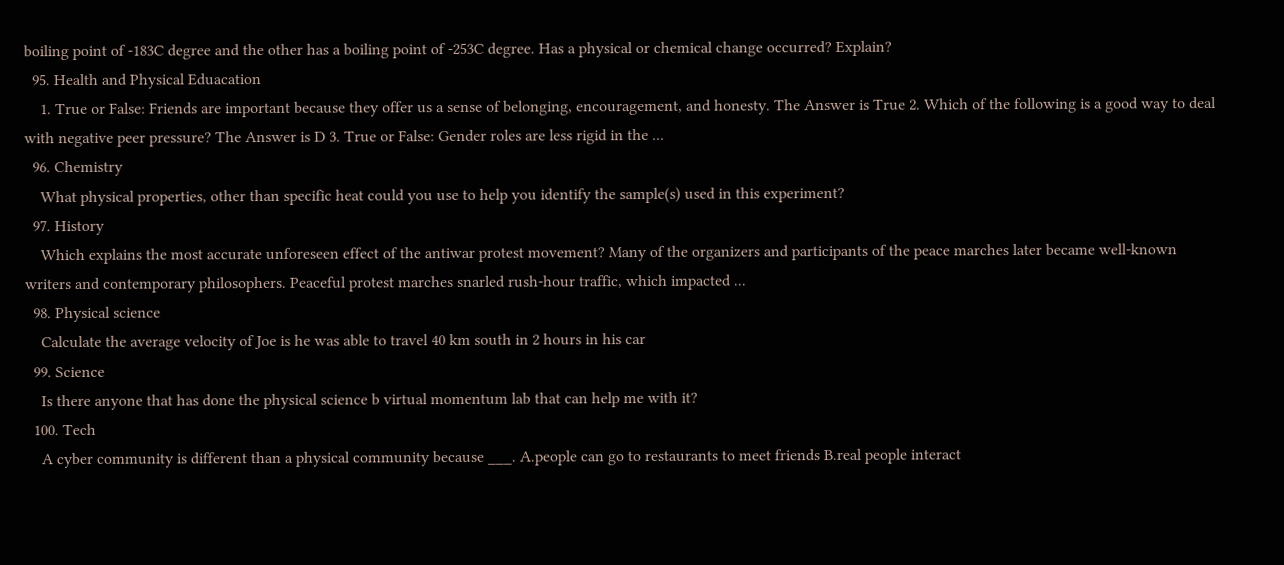boiling point of -183C degree and the other has a boiling point of -253C degree. Has a physical or chemical change occurred? Explain?
  95. Health and Physical Eduacation
    1. True or False: Friends are important because they offer us a sense of belonging, encouragement, and honesty. The Answer is True 2. Which of the following is a good way to deal with negative peer pressure? The Answer is D 3. True or False: Gender roles are less rigid in the ...
  96. Chemistry
    What physical properties, other than specific heat could you use to help you identify the sample(s) used in this experiment?
  97. History
    Which explains the most accurate unforeseen effect of the antiwar protest movement? Many of the organizers and participants of the peace marches later became well-known writers and contemporary philosophers. Peaceful protest marches snarled rush-hour traffic, which impacted ...
  98. Physical science
    Calculate the average velocity of Joe is he was able to travel 40 km south in 2 hours in his car
  99. Science
    Is there anyone that has done the physical science b virtual momentum lab that can help me with it?
  100. Tech
    A cyber community is different than a physical community because ___. A.people can go to restaurants to meet friends B.real people interact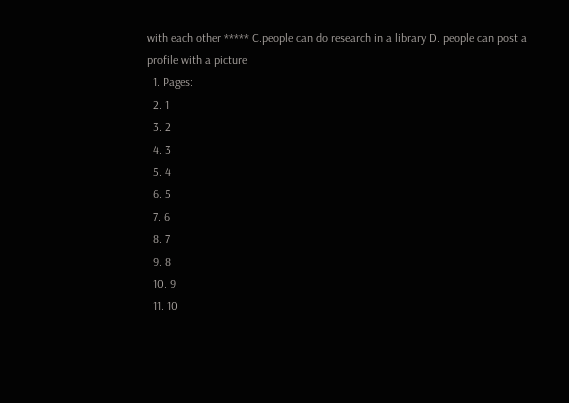with each other ***** C.people can do research in a library D. people can post a profile with a picture
  1. Pages:
  2. 1
  3. 2
  4. 3
  5. 4
  6. 5
  7. 6
  8. 7
  9. 8
  10. 9
  11. 10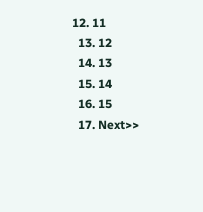12. 11
  13. 12
  14. 13
  15. 14
  16. 15
  17. Next>>